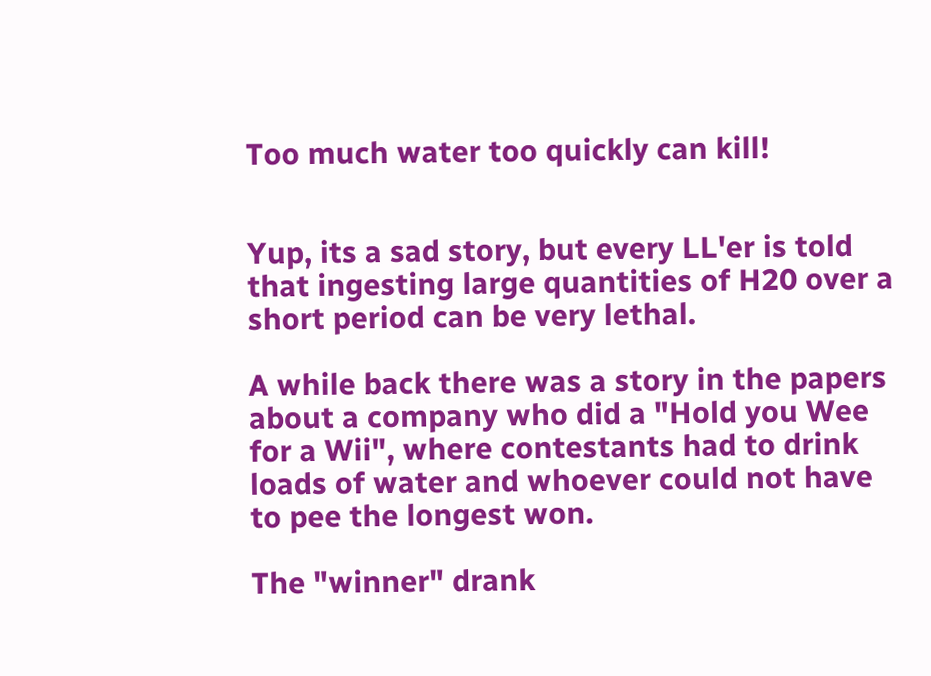Too much water too quickly can kill!


Yup, its a sad story, but every LL'er is told that ingesting large quantities of H20 over a short period can be very lethal.

A while back there was a story in the papers about a company who did a "Hold you Wee for a Wii", where contestants had to drink loads of water and whoever could not have to pee the longest won.

The "winner" drank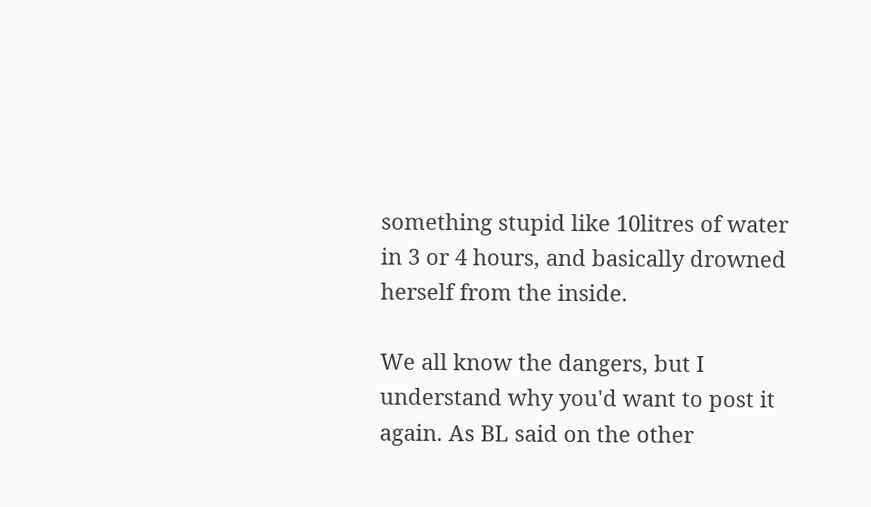something stupid like 10litres of water in 3 or 4 hours, and basically drowned herself from the inside.

We all know the dangers, but I understand why you'd want to post it again. As BL said on the other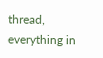thread, everything in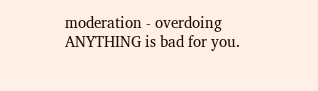moderation - overdoing ANYTHING is bad for you.